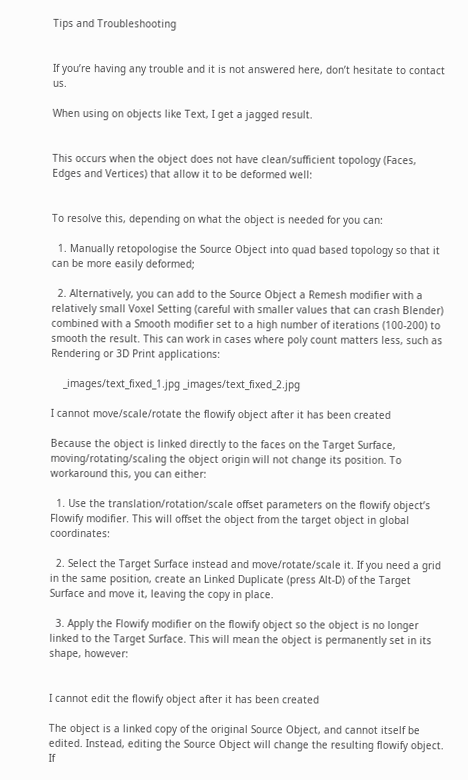Tips and Troubleshooting


If you’re having any trouble and it is not answered here, don’t hesitate to contact us.

When using on objects like Text, I get a jagged result.


This occurs when the object does not have clean/sufficient topology (Faces, Edges and Vertices) that allow it to be deformed well:


To resolve this, depending on what the object is needed for you can:

  1. Manually retopologise the Source Object into quad based topology so that it can be more easily deformed;

  2. Alternatively, you can add to the Source Object a Remesh modifier with a relatively small Voxel Setting (careful with smaller values that can crash Blender) combined with a Smooth modifier set to a high number of iterations (100-200) to smooth the result. This can work in cases where poly count matters less, such as Rendering or 3D Print applications:

    _images/text_fixed_1.jpg _images/text_fixed_2.jpg

I cannot move/scale/rotate the flowify object after it has been created

Because the object is linked directly to the faces on the Target Surface, moving/rotating/scaling the object origin will not change its position. To workaround this, you can either:

  1. Use the translation/rotation/scale offset parameters on the flowify object’s Flowify modifier. This will offset the object from the target object in global coordinates:

  2. Select the Target Surface instead and move/rotate/scale it. If you need a grid in the same position, create an Linked Duplicate (press Alt-D) of the Target Surface and move it, leaving the copy in place.

  3. Apply the Flowify modifier on the flowify object so the object is no longer linked to the Target Surface. This will mean the object is permanently set in its shape, however:


I cannot edit the flowify object after it has been created

The object is a linked copy of the original Source Object, and cannot itself be edited. Instead, editing the Source Object will change the resulting flowify object. If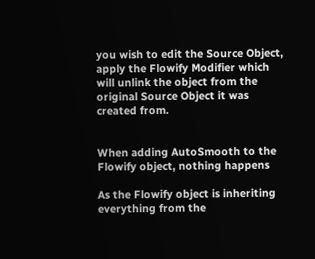you wish to edit the Source Object, apply the Flowify Modifier which will unlink the object from the original Source Object it was created from.


When adding AutoSmooth to the Flowify object, nothing happens

As the Flowify object is inheriting everything from the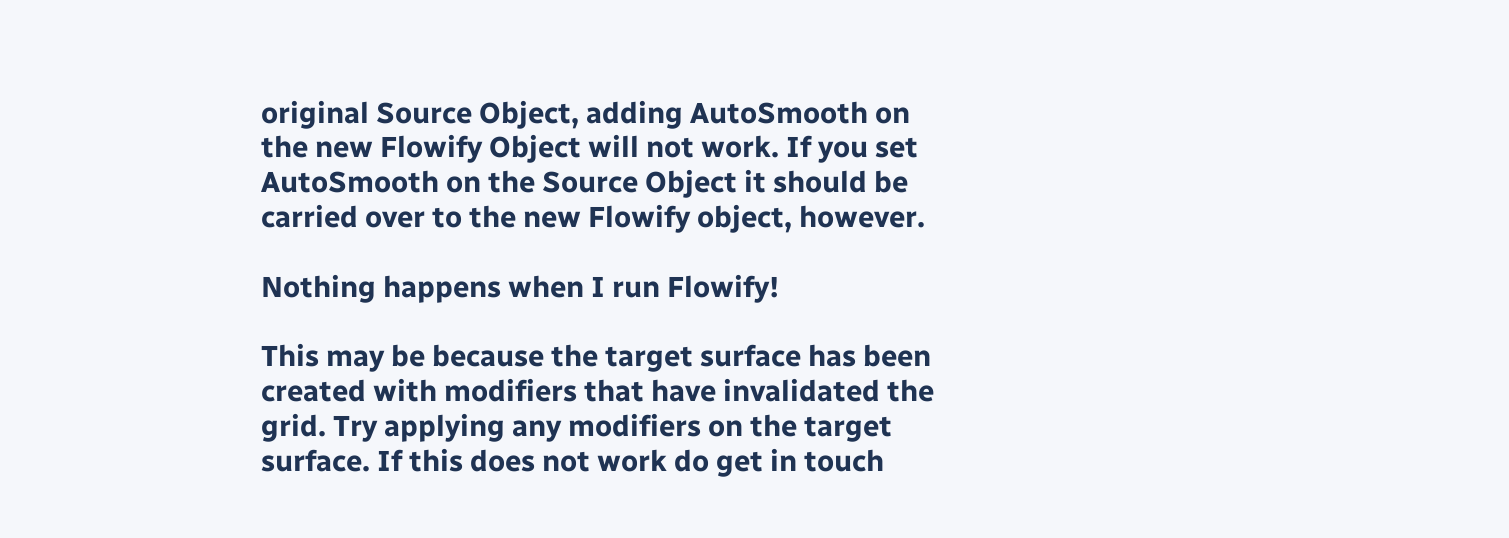original Source Object, adding AutoSmooth on the new Flowify Object will not work. If you set AutoSmooth on the Source Object it should be carried over to the new Flowify object, however.

Nothing happens when I run Flowify!

This may be because the target surface has been created with modifiers that have invalidated the grid. Try applying any modifiers on the target surface. If this does not work do get in touch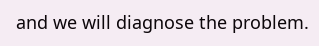and we will diagnose the problem.